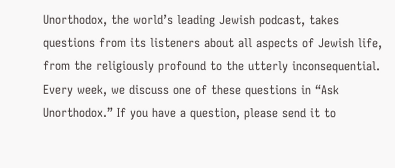Unorthodox, the world’s leading Jewish podcast, takes questions from its listeners about all aspects of Jewish life, from the religiously profound to the utterly inconsequential. Every week, we discuss one of these questions in “Ask Unorthodox.” If you have a question, please send it to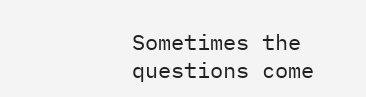Sometimes the questions come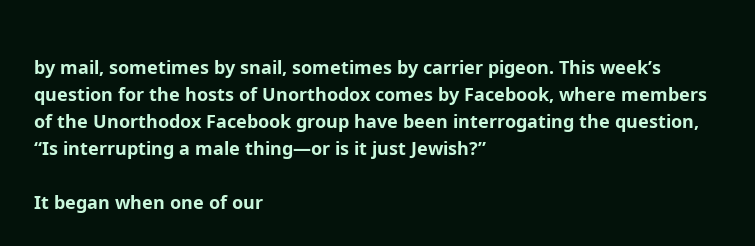by mail, sometimes by snail, sometimes by carrier pigeon. This week’s question for the hosts of Unorthodox comes by Facebook, where members of the Unorthodox Facebook group have been interrogating the question, “Is interrupting a male thing—or is it just Jewish?”

It began when one of our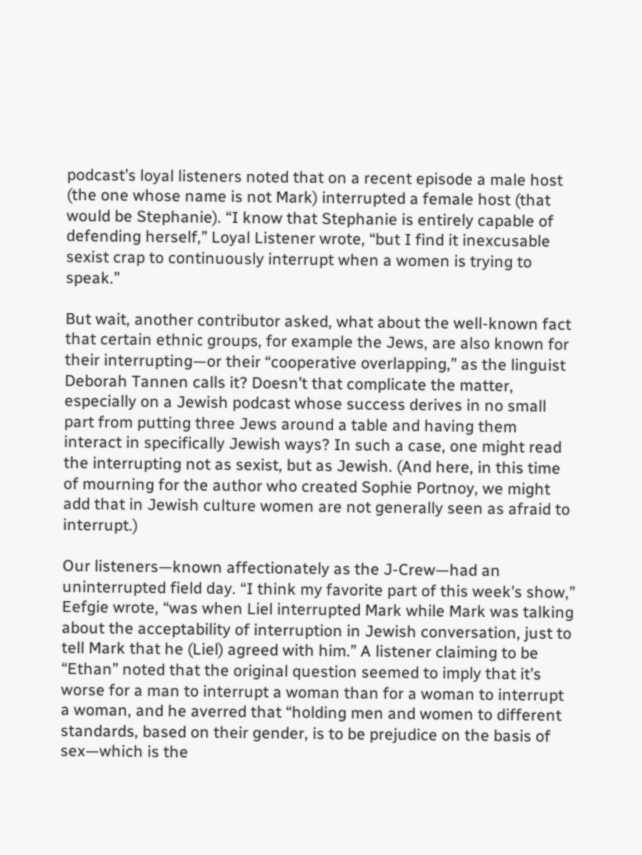podcast’s loyal listeners noted that on a recent episode a male host (the one whose name is not Mark) interrupted a female host (that would be Stephanie). “I know that Stephanie is entirely capable of defending herself,” Loyal Listener wrote, “but I find it inexcusable sexist crap to continuously interrupt when a women is trying to speak.”

But wait, another contributor asked, what about the well-known fact that certain ethnic groups, for example the Jews, are also known for their interrupting—or their “cooperative overlapping,” as the linguist Deborah Tannen calls it? Doesn’t that complicate the matter, especially on a Jewish podcast whose success derives in no small part from putting three Jews around a table and having them interact in specifically Jewish ways? In such a case, one might read the interrupting not as sexist, but as Jewish. (And here, in this time of mourning for the author who created Sophie Portnoy, we might add that in Jewish culture women are not generally seen as afraid to interrupt.)

Our listeners—known affectionately as the J-Crew—had an uninterrupted field day. “I think my favorite part of this week’s show,” Eefgie wrote, “was when Liel interrupted Mark while Mark was talking about the acceptability of interruption in Jewish conversation, just to tell Mark that he (Liel) agreed with him.” A listener claiming to be “Ethan” noted that the original question seemed to imply that it’s worse for a man to interrupt a woman than for a woman to interrupt a woman, and he averred that “holding men and women to different standards, based on their gender, is to be prejudice on the basis of sex—which is the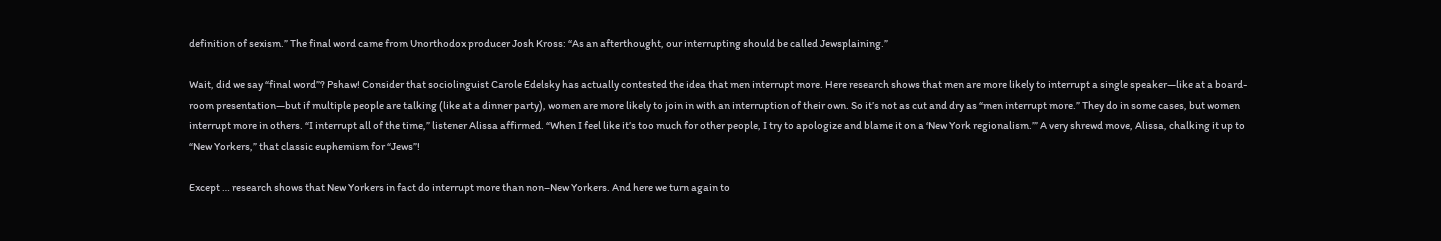definition of sexism.” The final word came from Unorthodox producer Josh Kross: “As an afterthought, our interrupting should be called Jewsplaining.”

Wait, did we say “final word”? Pshaw! Consider that sociolinguist Carole Edelsky has actually contested the idea that men interrupt more. Here research shows that men are more likely to interrupt a single speaker—like at a board-room presentation—but if multiple people are talking (like at a dinner party), women are more likely to join in with an interruption of their own. So it’s not as cut and dry as “men interrupt more.” They do in some cases, but women interrupt more in others. “I interrupt all of the time,” listener Alissa affirmed. “When I feel like it’s too much for other people, I try to apologize and blame it on a ‘New York regionalism.’” A very shrewd move, Alissa, chalking it up to “New Yorkers,” that classic euphemism for “Jews”!

Except … research shows that New Yorkers in fact do interrupt more than non–New Yorkers. And here we turn again to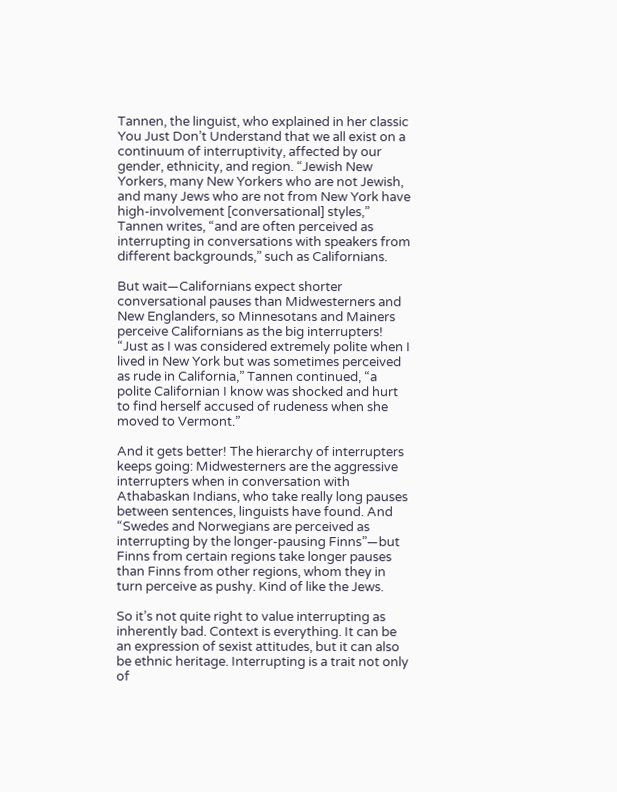Tannen, the linguist, who explained in her classic You Just Don’t Understand that we all exist on a continuum of interruptivity, affected by our gender, ethnicity, and region. “Jewish New Yorkers, many New Yorkers who are not Jewish, and many Jews who are not from New York have high-involvement [conversational] styles,” Tannen writes, “and are often perceived as interrupting in conversations with speakers from different backgrounds,” such as Californians.

But wait—Californians expect shorter conversational pauses than Midwesterners and New Englanders, so Minnesotans and Mainers perceive Californians as the big interrupters! “Just as I was considered extremely polite when I lived in New York but was sometimes perceived as rude in California,” Tannen continued, “a polite Californian I know was shocked and hurt to find herself accused of rudeness when she moved to Vermont.”

And it gets better! The hierarchy of interrupters keeps going: Midwesterners are the aggressive interrupters when in conversation with Athabaskan Indians, who take really long pauses between sentences, linguists have found. And “Swedes and Norwegians are perceived as interrupting by the longer-pausing Finns”—but Finns from certain regions take longer pauses than Finns from other regions, whom they in turn perceive as pushy. Kind of like the Jews.

So it’s not quite right to value interrupting as inherently bad. Context is everything. It can be an expression of sexist attitudes, but it can also be ethnic heritage. Interrupting is a trait not only of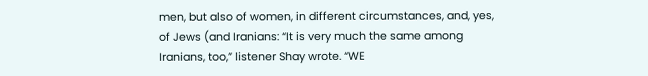men, but also of women, in different circumstances, and, yes, of Jews (and Iranians: “It is very much the same among Iranians, too,” listener Shay wrote. “WE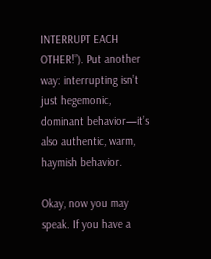INTERRUPT EACH OTHER!”). Put another way: interrupting isn’t just hegemonic, dominant behavior—it’s also authentic, warm, haymish behavior.

Okay, now you may speak. If you have a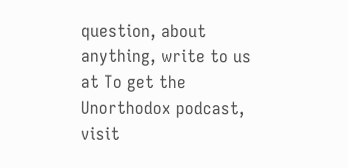question, about anything, write to us at To get the Unorthodox podcast, visit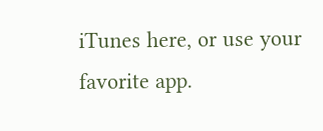iTunes here, or use your favorite app.